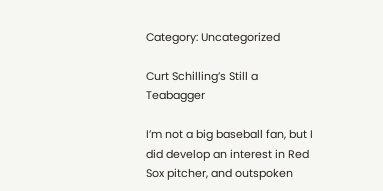Category: Uncategorized

Curt Schilling’s Still a Teabagger

I’m not a big baseball fan, but I did develop an interest in Red Sox pitcher, and outspoken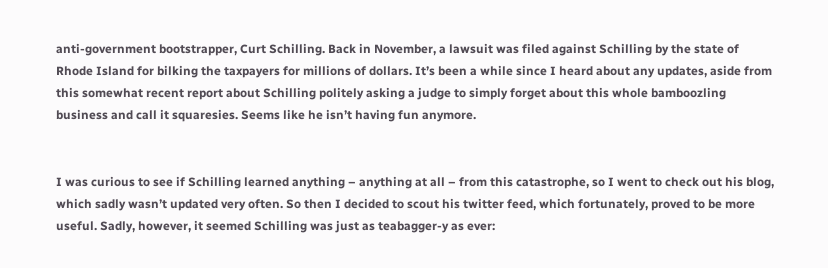anti-government bootstrapper, Curt Schilling. Back in November, a lawsuit was filed against Schilling by the state of Rhode Island for bilking the taxpayers for millions of dollars. It’s been a while since I heard about any updates, aside from this somewhat recent report about Schilling politely asking a judge to simply forget about this whole bamboozling business and call it squaresies. Seems like he isn’t having fun anymore.


I was curious to see if Schilling learned anything – anything at all – from this catastrophe, so I went to check out his blog, which sadly wasn’t updated very often. So then I decided to scout his twitter feed, which fortunately, proved to be more useful. Sadly, however, it seemed Schilling was just as teabagger-y as ever: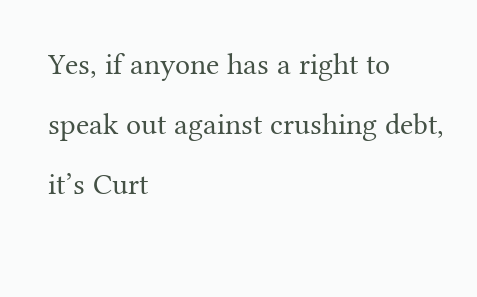Yes, if anyone has a right to speak out against crushing debt, it’s Curt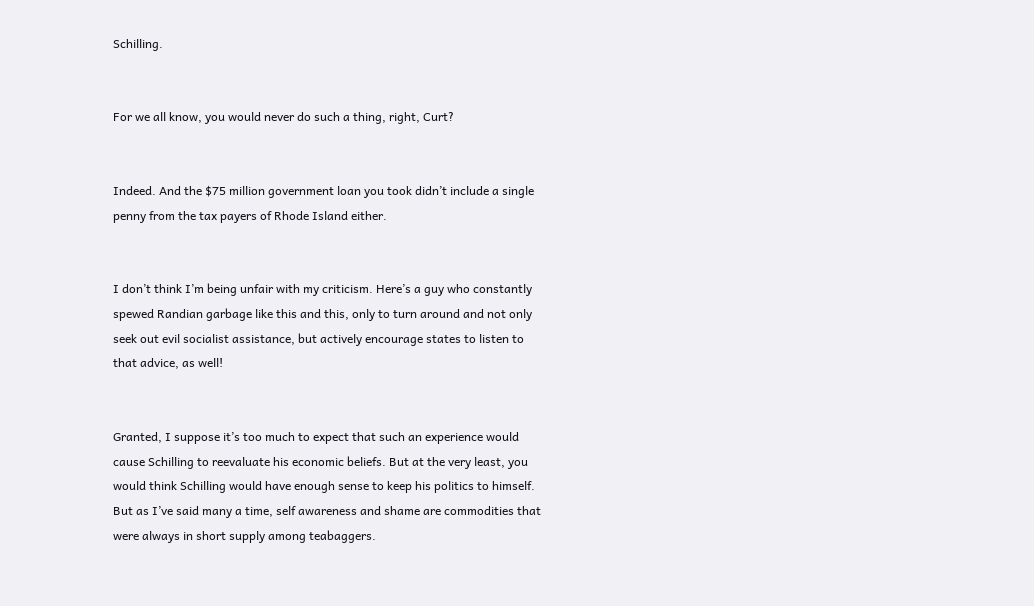Schilling.


For we all know, you would never do such a thing, right, Curt?


Indeed. And the $75 million government loan you took didn’t include a single penny from the tax payers of Rhode Island either.


I don’t think I’m being unfair with my criticism. Here’s a guy who constantly spewed Randian garbage like this and this, only to turn around and not only seek out evil socialist assistance, but actively encourage states to listen to that advice, as well!


Granted, I suppose it’s too much to expect that such an experience would cause Schilling to reevaluate his economic beliefs. But at the very least, you would think Schilling would have enough sense to keep his politics to himself. But as I’ve said many a time, self awareness and shame are commodities that were always in short supply among teabaggers.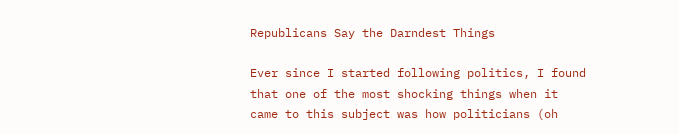Republicans Say the Darndest Things

Ever since I started following politics, I found that one of the most shocking things when it came to this subject was how politicians (oh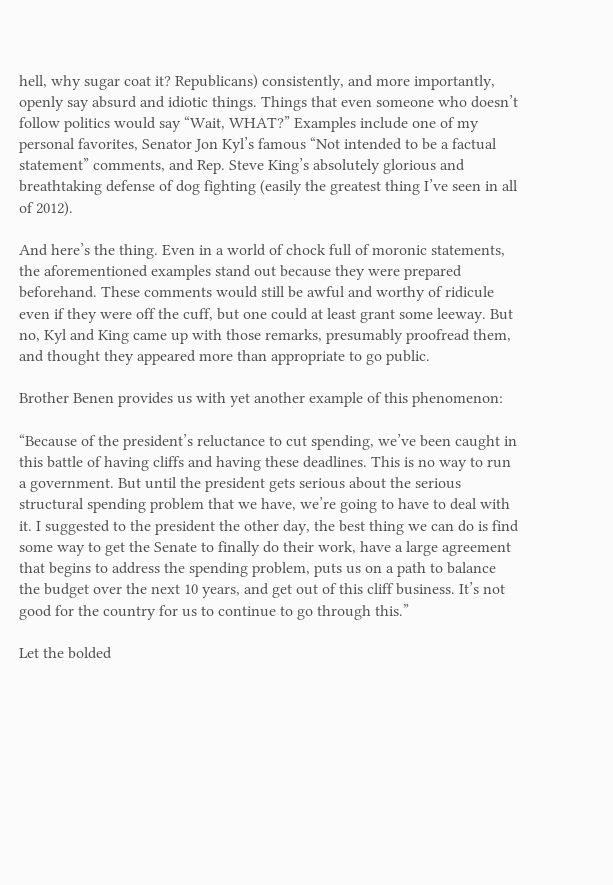hell, why sugar coat it? Republicans) consistently, and more importantly, openly say absurd and idiotic things. Things that even someone who doesn’t follow politics would say “Wait, WHAT?” Examples include one of my personal favorites, Senator Jon Kyl’s famous “Not intended to be a factual statement” comments, and Rep. Steve King’s absolutely glorious and breathtaking defense of dog fighting (easily the greatest thing I’ve seen in all of 2012).

And here’s the thing. Even in a world of chock full of moronic statements, the aforementioned examples stand out because they were prepared beforehand. These comments would still be awful and worthy of ridicule even if they were off the cuff, but one could at least grant some leeway. But no, Kyl and King came up with those remarks, presumably proofread them, and thought they appeared more than appropriate to go public.

Brother Benen provides us with yet another example of this phenomenon:

“Because of the president’s reluctance to cut spending, we’ve been caught in this battle of having cliffs and having these deadlines. This is no way to run a government. But until the president gets serious about the serious structural spending problem that we have, we’re going to have to deal with it. I suggested to the president the other day, the best thing we can do is find some way to get the Senate to finally do their work, have a large agreement that begins to address the spending problem, puts us on a path to balance the budget over the next 10 years, and get out of this cliff business. It’s not good for the country for us to continue to go through this.”

Let the bolded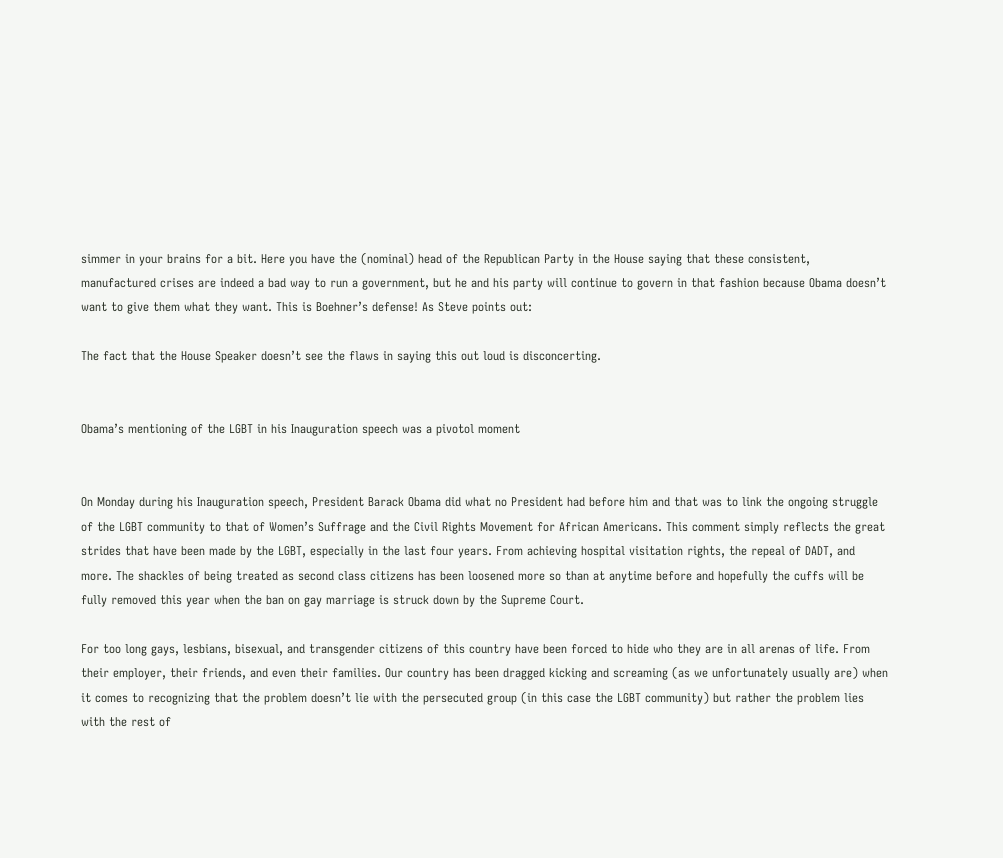simmer in your brains for a bit. Here you have the (nominal) head of the Republican Party in the House saying that these consistent, manufactured crises are indeed a bad way to run a government, but he and his party will continue to govern in that fashion because Obama doesn’t want to give them what they want. This is Boehner’s defense! As Steve points out:

The fact that the House Speaker doesn’t see the flaws in saying this out loud is disconcerting.


Obama’s mentioning of the LGBT in his Inauguration speech was a pivotol moment


On Monday during his Inauguration speech, President Barack Obama did what no President had before him and that was to link the ongoing struggle of the LGBT community to that of Women’s Suffrage and the Civil Rights Movement for African Americans. This comment simply reflects the great strides that have been made by the LGBT, especially in the last four years. From achieving hospital visitation rights, the repeal of DADT, and more. The shackles of being treated as second class citizens has been loosened more so than at anytime before and hopefully the cuffs will be fully removed this year when the ban on gay marriage is struck down by the Supreme Court.

For too long gays, lesbians, bisexual, and transgender citizens of this country have been forced to hide who they are in all arenas of life. From their employer, their friends, and even their families. Our country has been dragged kicking and screaming (as we unfortunately usually are) when it comes to recognizing that the problem doesn’t lie with the persecuted group (in this case the LGBT community) but rather the problem lies with the rest of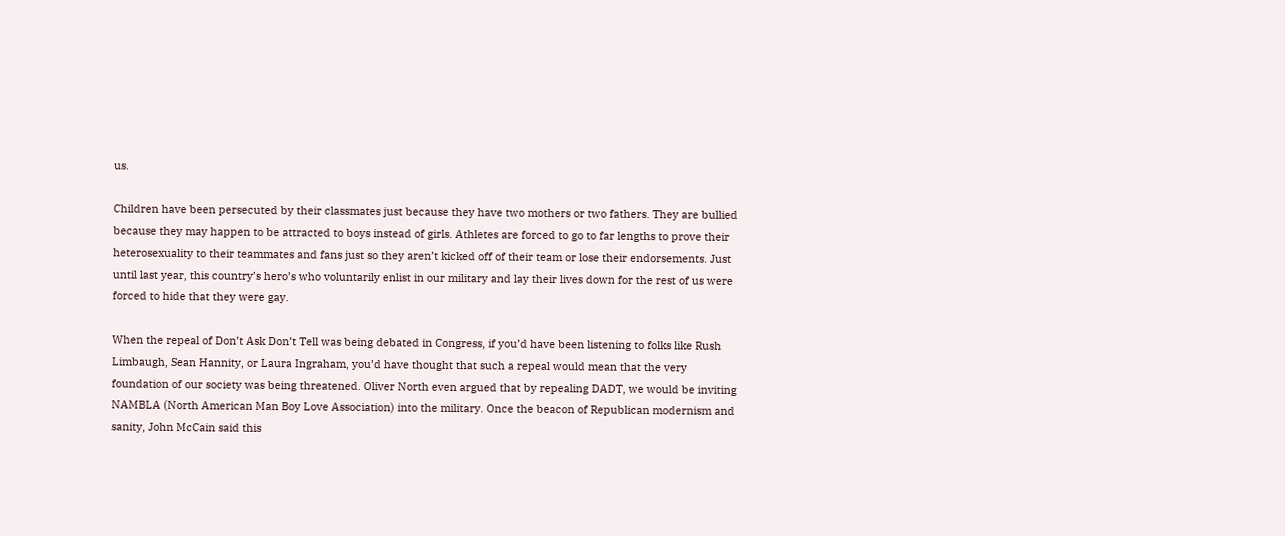us.

Children have been persecuted by their classmates just because they have two mothers or two fathers. They are bullied because they may happen to be attracted to boys instead of girls. Athletes are forced to go to far lengths to prove their heterosexuality to their teammates and fans just so they aren’t kicked off of their team or lose their endorsements. Just until last year, this country’s hero’s who voluntarily enlist in our military and lay their lives down for the rest of us were forced to hide that they were gay.

When the repeal of Don’t Ask Don’t Tell was being debated in Congress, if you’d have been listening to folks like Rush Limbaugh, Sean Hannity, or Laura Ingraham, you’d have thought that such a repeal would mean that the very foundation of our society was being threatened. Oliver North even argued that by repealing DADT, we would be inviting NAMBLA (North American Man Boy Love Association) into the military. Once the beacon of Republican modernism and sanity, John McCain said this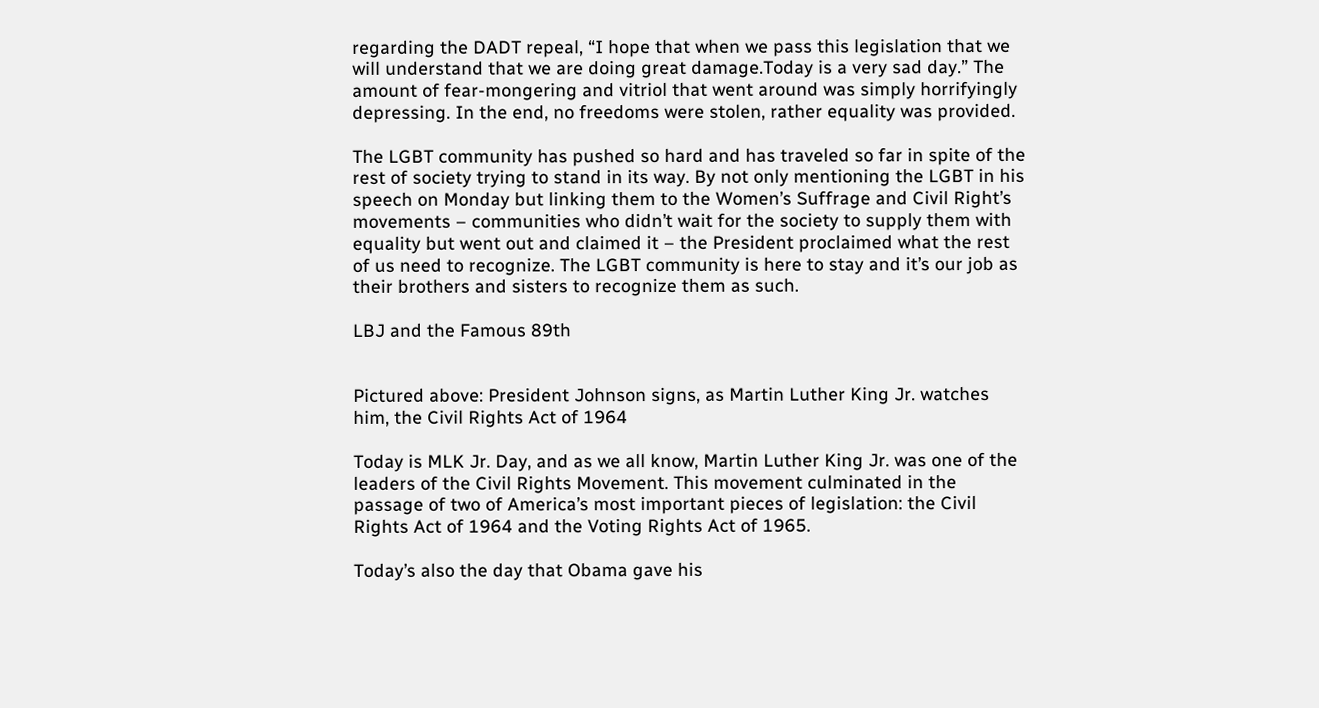regarding the DADT repeal, “I hope that when we pass this legislation that we will understand that we are doing great damage.Today is a very sad day.” The amount of fear-mongering and vitriol that went around was simply horrifyingly depressing. In the end, no freedoms were stolen, rather equality was provided.

The LGBT community has pushed so hard and has traveled so far in spite of the rest of society trying to stand in its way. By not only mentioning the LGBT in his speech on Monday but linking them to the Women’s Suffrage and Civil Right’s movements – communities who didn’t wait for the society to supply them with equality but went out and claimed it – the President proclaimed what the rest of us need to recognize. The LGBT community is here to stay and it’s our job as their brothers and sisters to recognize them as such.

LBJ and the Famous 89th


Pictured above: President Johnson signs, as Martin Luther King Jr. watches him, the Civil Rights Act of 1964

Today is MLK Jr. Day, and as we all know, Martin Luther King Jr. was one of the leaders of the Civil Rights Movement. This movement culminated in the passage of two of America’s most important pieces of legislation: the Civil Rights Act of 1964 and the Voting Rights Act of 1965.

Today’s also the day that Obama gave his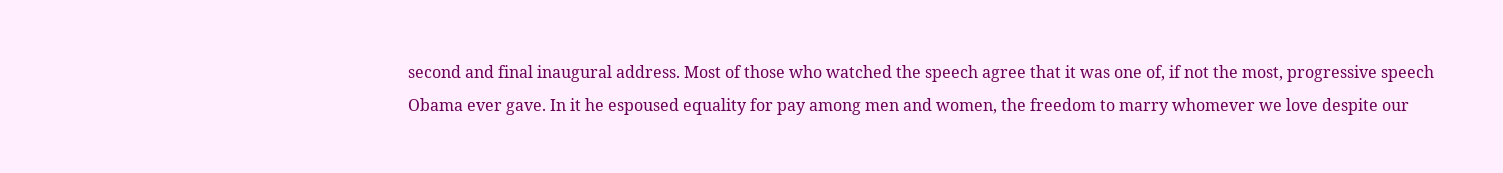second and final inaugural address. Most of those who watched the speech agree that it was one of, if not the most, progressive speech Obama ever gave. In it he espoused equality for pay among men and women, the freedom to marry whomever we love despite our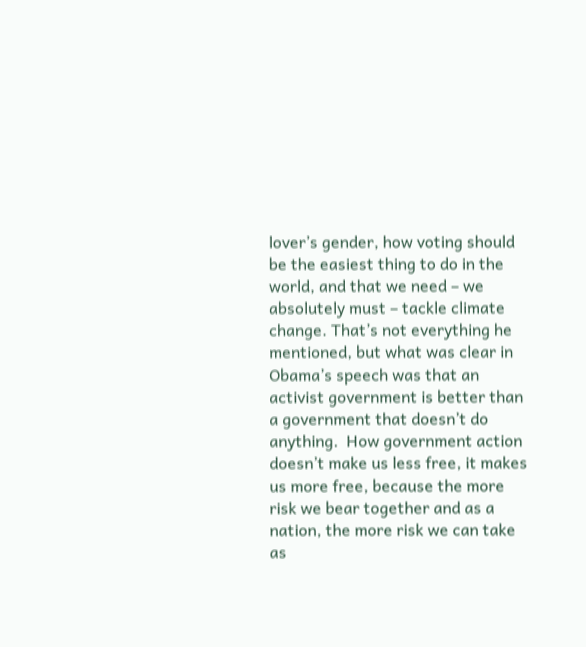lover’s gender, how voting should be the easiest thing to do in the world, and that we need – we absolutely must – tackle climate change. That’s not everything he mentioned, but what was clear in Obama’s speech was that an activist government is better than a government that doesn’t do anything.  How government action doesn’t make us less free, it makes us more free, because the more risk we bear together and as a nation, the more risk we can take as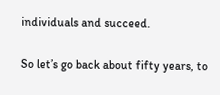individuals and succeed.

So let’s go back about fifty years, to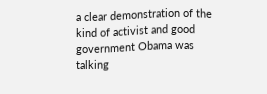a clear demonstration of the kind of activist and good government Obama was talking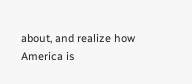about, and realize how America is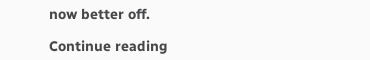now better off.

Continue reading